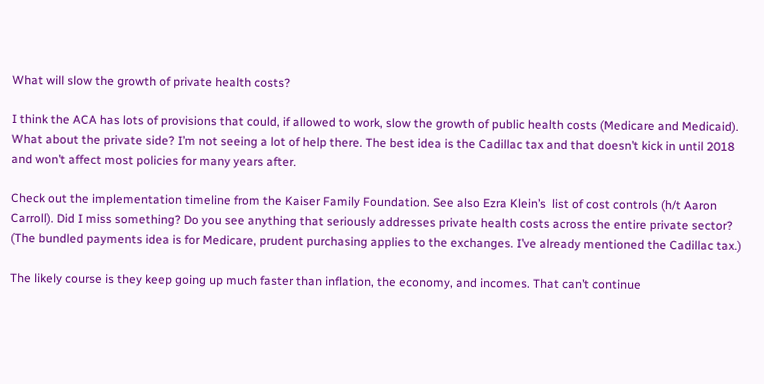What will slow the growth of private health costs?

I think the ACA has lots of provisions that could, if allowed to work, slow the growth of public health costs (Medicare and Medicaid). What about the private side? I’m not seeing a lot of help there. The best idea is the Cadillac tax and that doesn’t kick in until 2018 and won’t affect most policies for many years after.

Check out the implementation timeline from the Kaiser Family Foundation. See also Ezra Klein’s  list of cost controls (h/t Aaron Carroll). Did I miss something? Do you see anything that seriously addresses private health costs across the entire private sector? (The bundled payments idea is for Medicare, prudent purchasing applies to the exchanges. I’ve already mentioned the Cadillac tax.)

The likely course is they keep going up much faster than inflation, the economy, and incomes. That can’t continue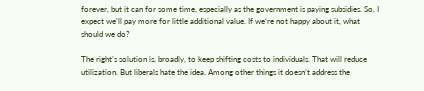forever, but it can for some time, especially as the government is paying subsidies. So, I expect we’ll pay more for little additional value. If we’re not happy about it, what should we do?

The right’s solution is, broadly, to keep shifting costs to individuals. That will reduce utilization. But liberals hate the idea. Among other things it doesn’t address the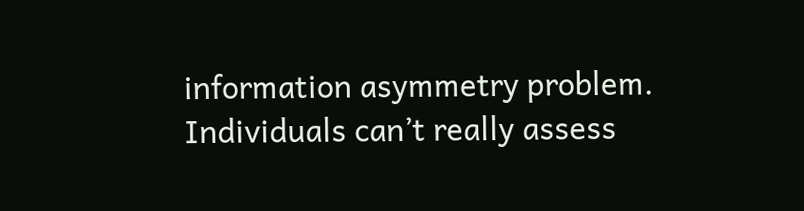information asymmetry problem. Individuals can’t really assess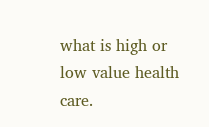what is high or low value health care.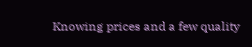Knowing prices and a few quality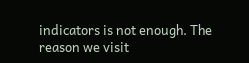indicators is not enough. The reason we visit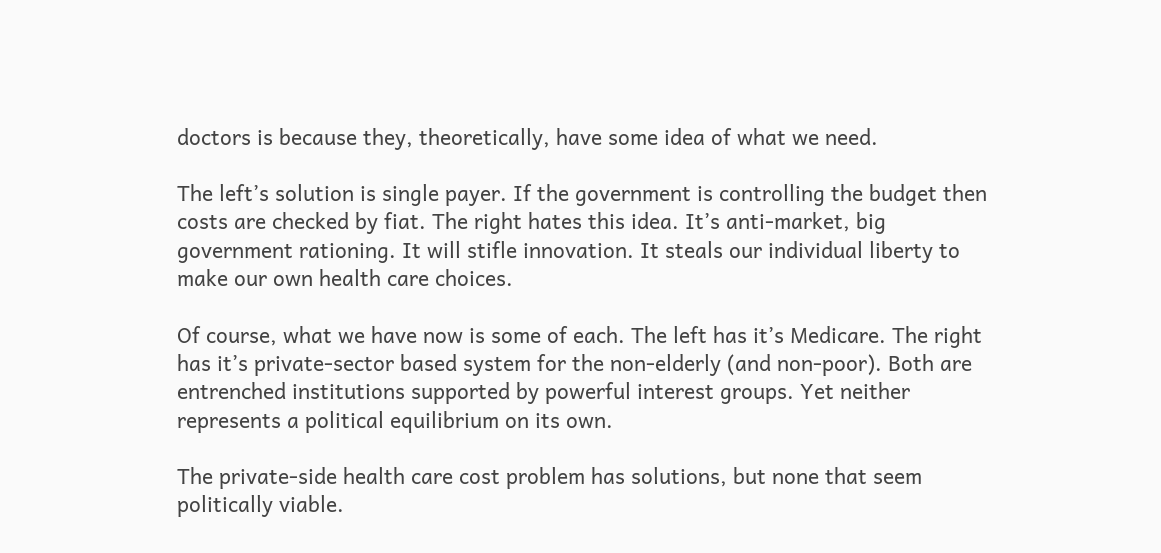doctors is because they, theoretically, have some idea of what we need.

The left’s solution is single payer. If the government is controlling the budget then costs are checked by fiat. The right hates this idea. It’s anti-market, big government rationing. It will stifle innovation. It steals our individual liberty to make our own health care choices.

Of course, what we have now is some of each. The left has it’s Medicare. The right has it’s private-sector based system for the non-elderly (and non-poor). Both are entrenched institutions supported by powerful interest groups. Yet neither represents a political equilibrium on its own.

The private-side health care cost problem has solutions, but none that seem politically viable.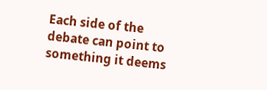Each side of the debate can point to something it deems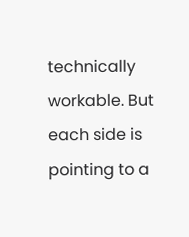technically workable. But each side is pointing to a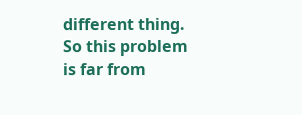different thing. So this problem is far from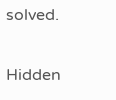solved.

Hidden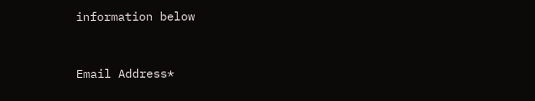information below


Email Address*